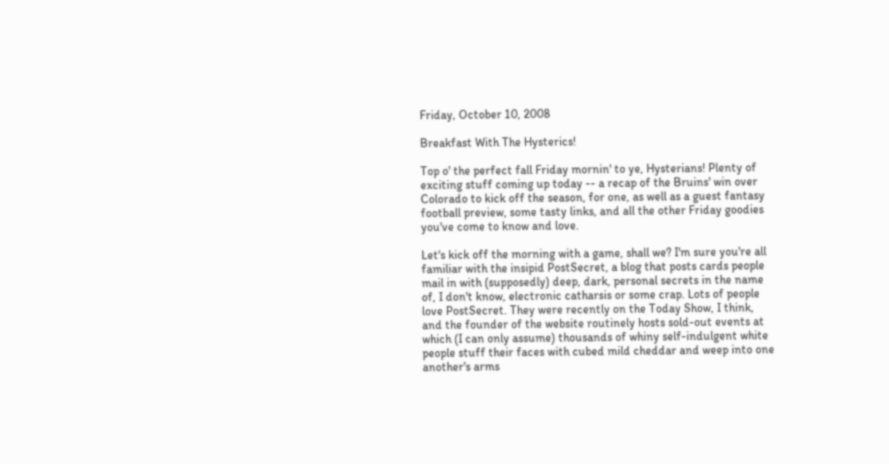Friday, October 10, 2008

Breakfast With The Hysterics!

Top o' the perfect fall Friday mornin' to ye, Hysterians! Plenty of exciting stuff coming up today -- a recap of the Bruins' win over Colorado to kick off the season, for one, as well as a guest fantasy football preview, some tasty links, and all the other Friday goodies you've come to know and love.

Let's kick off the morning with a game, shall we? I'm sure you're all familiar with the insipid PostSecret, a blog that posts cards people mail in with (supposedly) deep, dark, personal secrets in the name of, I don't know, electronic catharsis or some crap. Lots of people love PostSecret. They were recently on the Today Show, I think, and the founder of the website routinely hosts sold-out events at which (I can only assume) thousands of whiny self-indulgent white people stuff their faces with cubed mild cheddar and weep into one another's arms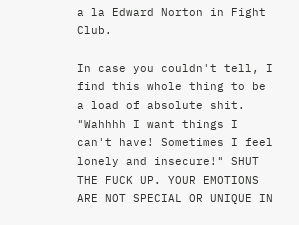a la Edward Norton in Fight Club.

In case you couldn't tell, I find this whole thing to be a load of absolute shit. "Wahhhh I want things I can't have! Sometimes I feel lonely and insecure!" SHUT THE FUCK UP. YOUR EMOTIONS ARE NOT SPECIAL OR UNIQUE IN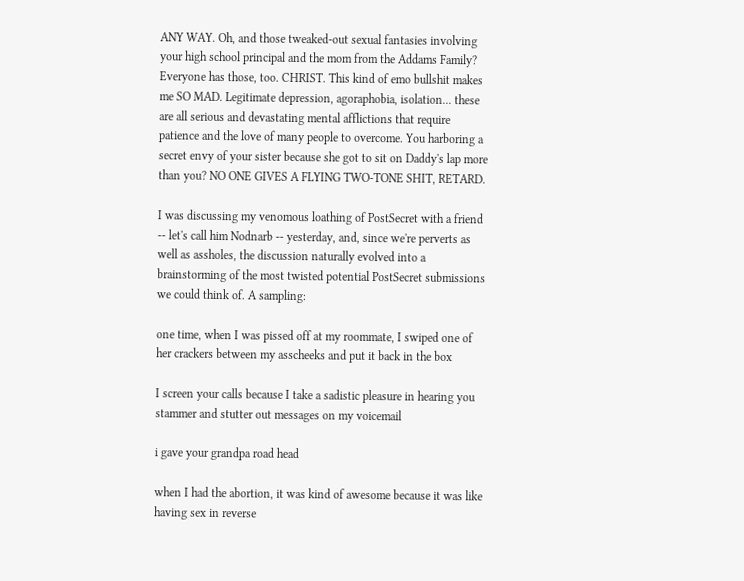ANY WAY. Oh, and those tweaked-out sexual fantasies involving your high school principal and the mom from the Addams Family? Everyone has those, too. CHRIST. This kind of emo bullshit makes me SO MAD. Legitimate depression, agoraphobia, isolation... these are all serious and devastating mental afflictions that require patience and the love of many people to overcome. You harboring a secret envy of your sister because she got to sit on Daddy's lap more than you? NO ONE GIVES A FLYING TWO-TONE SHIT, RETARD.

I was discussing my venomous loathing of PostSecret with a friend -- let's call him Nodnarb -- yesterday, and, since we're perverts as well as assholes, the discussion naturally evolved into a brainstorming of the most twisted potential PostSecret submissions we could think of. A sampling:

one time, when I was pissed off at my roommate, I swiped one of her crackers between my asscheeks and put it back in the box

I screen your calls because I take a sadistic pleasure in hearing you stammer and stutter out messages on my voicemail

i gave your grandpa road head

when I had the abortion, it was kind of awesome because it was like having sex in reverse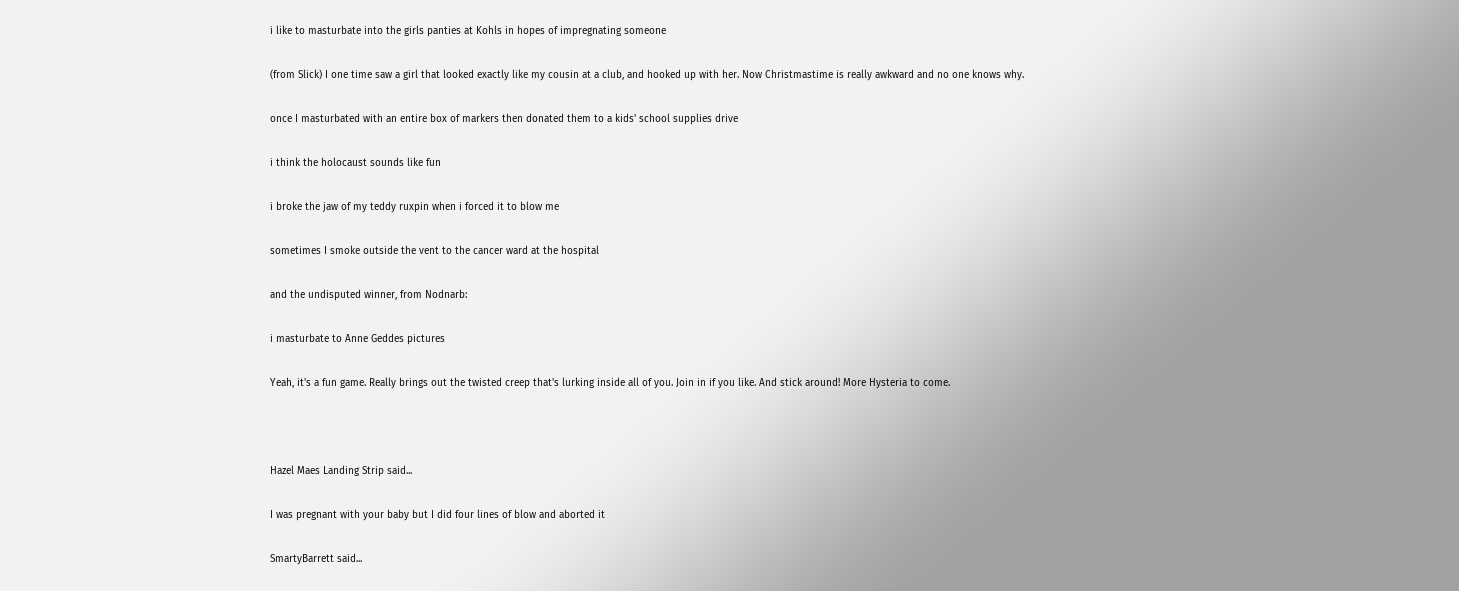i like to masturbate into the girls panties at Kohls in hopes of impregnating someone

(from Slick) I one time saw a girl that looked exactly like my cousin at a club, and hooked up with her. Now Christmastime is really awkward and no one knows why.

once I masturbated with an entire box of markers then donated them to a kids' school supplies drive

i think the holocaust sounds like fun

i broke the jaw of my teddy ruxpin when i forced it to blow me

sometimes I smoke outside the vent to the cancer ward at the hospital

and the undisputed winner, from Nodnarb:

i masturbate to Anne Geddes pictures

Yeah, it's a fun game. Really brings out the twisted creep that's lurking inside all of you. Join in if you like. And stick around! More Hysteria to come.



Hazel Maes Landing Strip said...

I was pregnant with your baby but I did four lines of blow and aborted it

SmartyBarrett said...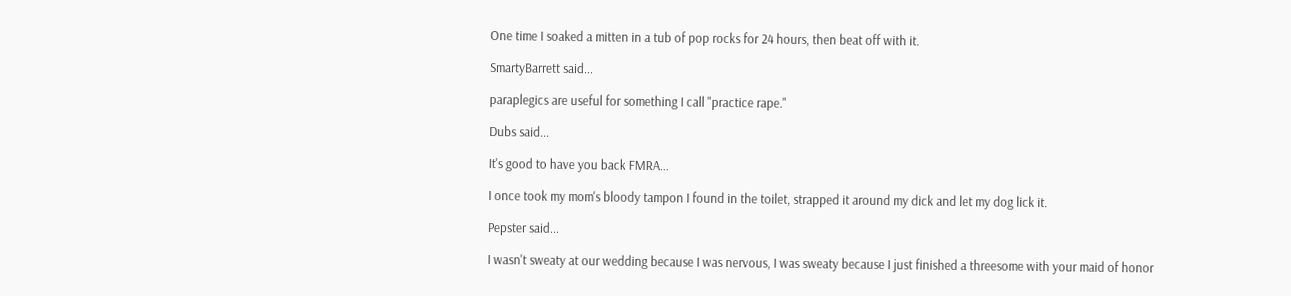One time I soaked a mitten in a tub of pop rocks for 24 hours, then beat off with it.

SmartyBarrett said...

paraplegics are useful for something I call "practice rape."

Dubs said...

It's good to have you back FMRA...

I once took my mom's bloody tampon I found in the toilet, strapped it around my dick and let my dog lick it.

Pepster said...

I wasn't sweaty at our wedding because I was nervous, I was sweaty because I just finished a threesome with your maid of honor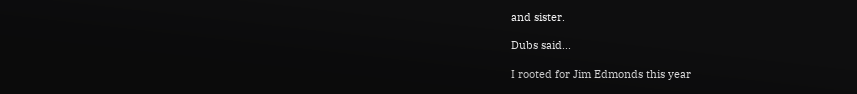and sister.

Dubs said...

I rooted for Jim Edmonds this year